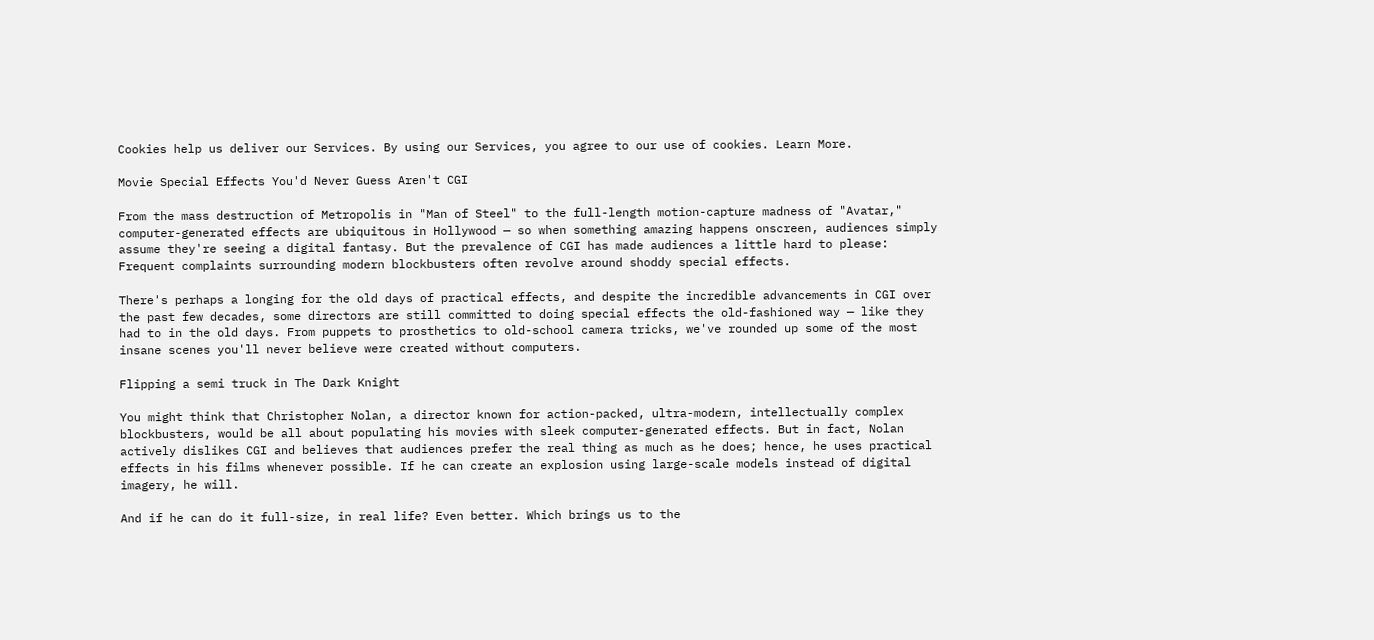Cookies help us deliver our Services. By using our Services, you agree to our use of cookies. Learn More.

Movie Special Effects You'd Never Guess Aren't CGI

From the mass destruction of Metropolis in "Man of Steel" to the full-length motion-capture madness of "Avatar," computer-generated effects are ubiquitous in Hollywood — so when something amazing happens onscreen, audiences simply assume they're seeing a digital fantasy. But the prevalence of CGI has made audiences a little hard to please: Frequent complaints surrounding modern blockbusters often revolve around shoddy special effects.

There's perhaps a longing for the old days of practical effects, and despite the incredible advancements in CGI over the past few decades, some directors are still committed to doing special effects the old-fashioned way — like they had to in the old days. From puppets to prosthetics to old-school camera tricks, we've rounded up some of the most insane scenes you'll never believe were created without computers.

Flipping a semi truck in The Dark Knight

You might think that Christopher Nolan, a director known for action-packed, ultra-modern, intellectually complex blockbusters, would be all about populating his movies with sleek computer-generated effects. But in fact, Nolan actively dislikes CGI and believes that audiences prefer the real thing as much as he does; hence, he uses practical effects in his films whenever possible. If he can create an explosion using large-scale models instead of digital imagery, he will.

And if he can do it full-size, in real life? Even better. Which brings us to the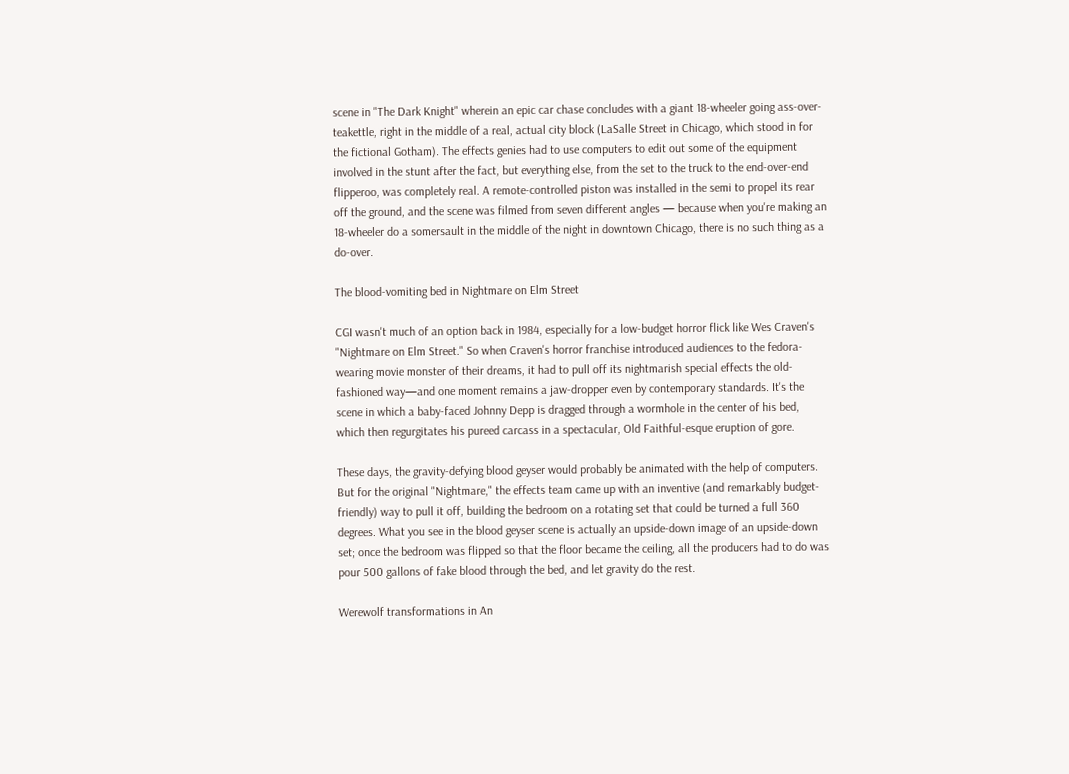scene in "The Dark Knight" wherein an epic car chase concludes with a giant 18-wheeler going ass-over-teakettle, right in the middle of a real, actual city block (LaSalle Street in Chicago, which stood in for the fictional Gotham). The effects genies had to use computers to edit out some of the equipment involved in the stunt after the fact, but everything else, from the set to the truck to the end-over-end flipperoo, was completely real. A remote-controlled piston was installed in the semi to propel its rear off the ground, and the scene was filmed from seven different angles — because when you're making an 18-wheeler do a somersault in the middle of the night in downtown Chicago, there is no such thing as a do-over.

The blood-vomiting bed in Nightmare on Elm Street

CGI wasn't much of an option back in 1984, especially for a low-budget horror flick like Wes Craven's "Nightmare on Elm Street." So when Craven's horror franchise introduced audiences to the fedora-wearing movie monster of their dreams, it had to pull off its nightmarish special effects the old-fashioned way—and one moment remains a jaw-dropper even by contemporary standards. It's the scene in which a baby-faced Johnny Depp is dragged through a wormhole in the center of his bed, which then regurgitates his pureed carcass in a spectacular, Old Faithful-esque eruption of gore.

These days, the gravity-defying blood geyser would probably be animated with the help of computers. But for the original "Nightmare," the effects team came up with an inventive (and remarkably budget-friendly) way to pull it off, building the bedroom on a rotating set that could be turned a full 360 degrees. What you see in the blood geyser scene is actually an upside-down image of an upside-down set; once the bedroom was flipped so that the floor became the ceiling, all the producers had to do was pour 500 gallons of fake blood through the bed, and let gravity do the rest.

Werewolf transformations in An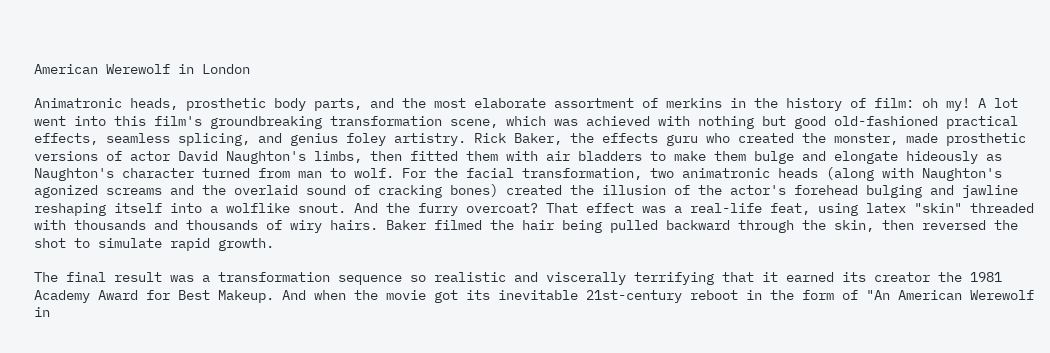American Werewolf in London

Animatronic heads, prosthetic body parts, and the most elaborate assortment of merkins in the history of film: oh my! A lot went into this film's groundbreaking transformation scene, which was achieved with nothing but good old-fashioned practical effects, seamless splicing, and genius foley artistry. Rick Baker, the effects guru who created the monster, made prosthetic versions of actor David Naughton's limbs, then fitted them with air bladders to make them bulge and elongate hideously as Naughton's character turned from man to wolf. For the facial transformation, two animatronic heads (along with Naughton's agonized screams and the overlaid sound of cracking bones) created the illusion of the actor's forehead bulging and jawline reshaping itself into a wolflike snout. And the furry overcoat? That effect was a real-life feat, using latex "skin" threaded with thousands and thousands of wiry hairs. Baker filmed the hair being pulled backward through the skin, then reversed the shot to simulate rapid growth.

The final result was a transformation sequence so realistic and viscerally terrifying that it earned its creator the 1981 Academy Award for Best Makeup. And when the movie got its inevitable 21st-century reboot in the form of "An American Werewolf in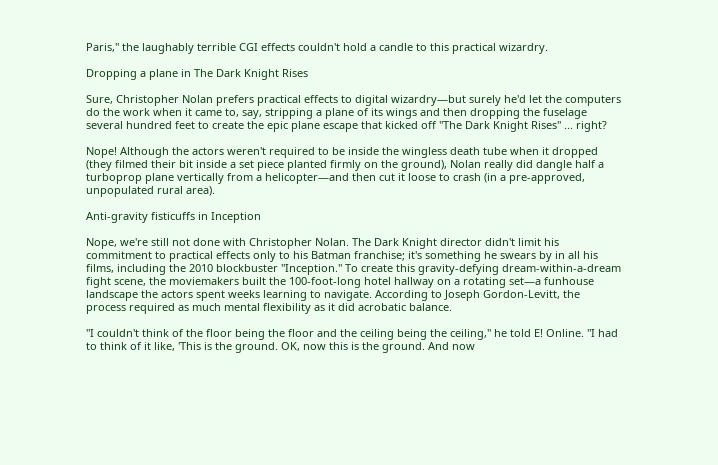Paris," the laughably terrible CGI effects couldn't hold a candle to this practical wizardry.

Dropping a plane in The Dark Knight Rises

Sure, Christopher Nolan prefers practical effects to digital wizardry—but surely he'd let the computers do the work when it came to, say, stripping a plane of its wings and then dropping the fuselage several hundred feet to create the epic plane escape that kicked off "The Dark Knight Rises" ... right?

Nope! Although the actors weren't required to be inside the wingless death tube when it dropped (they filmed their bit inside a set piece planted firmly on the ground), Nolan really did dangle half a turboprop plane vertically from a helicopter—and then cut it loose to crash (in a pre-approved, unpopulated rural area).

Anti-gravity fisticuffs in Inception

Nope, we're still not done with Christopher Nolan. The Dark Knight director didn't limit his commitment to practical effects only to his Batman franchise; it's something he swears by in all his films, including the 2010 blockbuster "Inception." To create this gravity-defying dream-within-a-dream fight scene, the moviemakers built the 100-foot-long hotel hallway on a rotating set—a funhouse landscape the actors spent weeks learning to navigate. According to Joseph Gordon-Levitt, the process required as much mental flexibility as it did acrobatic balance.

"I couldn't think of the floor being the floor and the ceiling being the ceiling," he told E! Online. "I had to think of it like, 'This is the ground. OK, now this is the ground. And now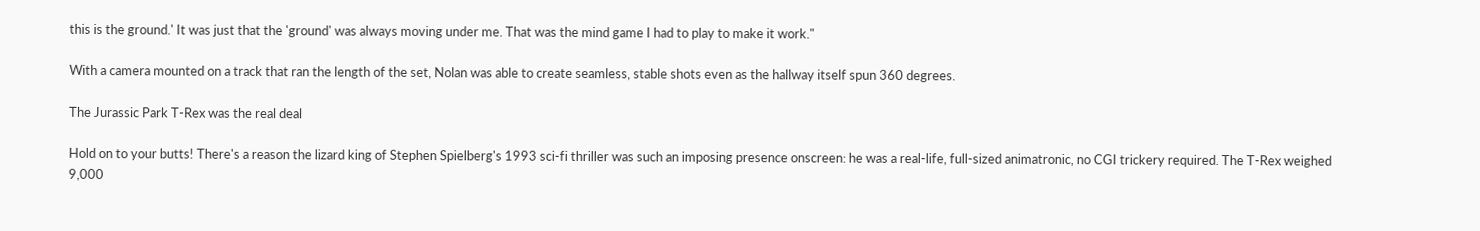this is the ground.' It was just that the 'ground' was always moving under me. That was the mind game I had to play to make it work."

With a camera mounted on a track that ran the length of the set, Nolan was able to create seamless, stable shots even as the hallway itself spun 360 degrees.

The Jurassic Park T-Rex was the real deal

Hold on to your butts! There's a reason the lizard king of Stephen Spielberg's 1993 sci-fi thriller was such an imposing presence onscreen: he was a real-life, full-sized animatronic, no CGI trickery required. The T-Rex weighed 9,000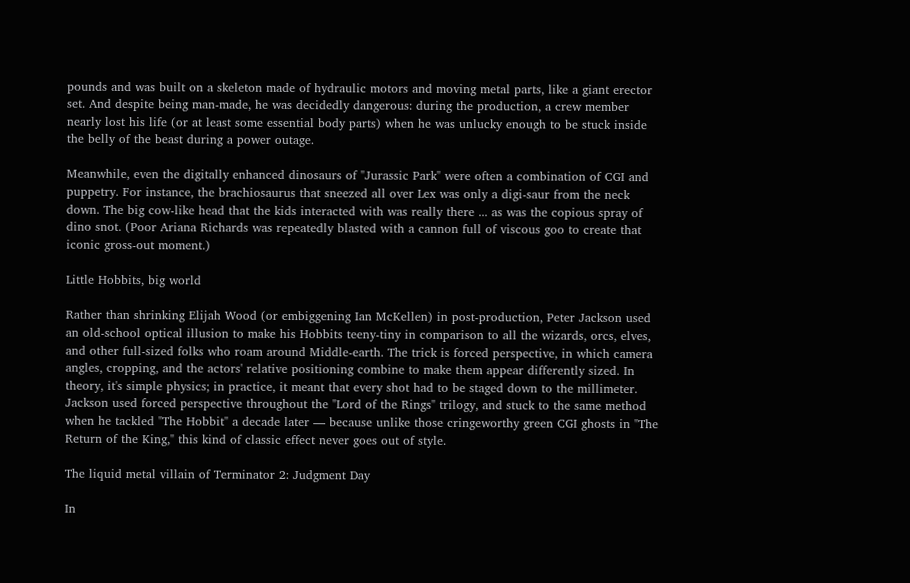pounds and was built on a skeleton made of hydraulic motors and moving metal parts, like a giant erector set. And despite being man-made, he was decidedly dangerous: during the production, a crew member nearly lost his life (or at least some essential body parts) when he was unlucky enough to be stuck inside the belly of the beast during a power outage.

Meanwhile, even the digitally enhanced dinosaurs of "Jurassic Park" were often a combination of CGI and puppetry. For instance, the brachiosaurus that sneezed all over Lex was only a digi-saur from the neck down. The big cow-like head that the kids interacted with was really there ... as was the copious spray of dino snot. (Poor Ariana Richards was repeatedly blasted with a cannon full of viscous goo to create that iconic gross-out moment.)

Little Hobbits, big world

Rather than shrinking Elijah Wood (or embiggening Ian McKellen) in post-production, Peter Jackson used an old-school optical illusion to make his Hobbits teeny-tiny in comparison to all the wizards, orcs, elves, and other full-sized folks who roam around Middle-earth. The trick is forced perspective, in which camera angles, cropping, and the actors' relative positioning combine to make them appear differently sized. In theory, it's simple physics; in practice, it meant that every shot had to be staged down to the millimeter. Jackson used forced perspective throughout the "Lord of the Rings" trilogy, and stuck to the same method when he tackled "The Hobbit" a decade later — because unlike those cringeworthy green CGI ghosts in "The Return of the King," this kind of classic effect never goes out of style.

The liquid metal villain of Terminator 2: Judgment Day

In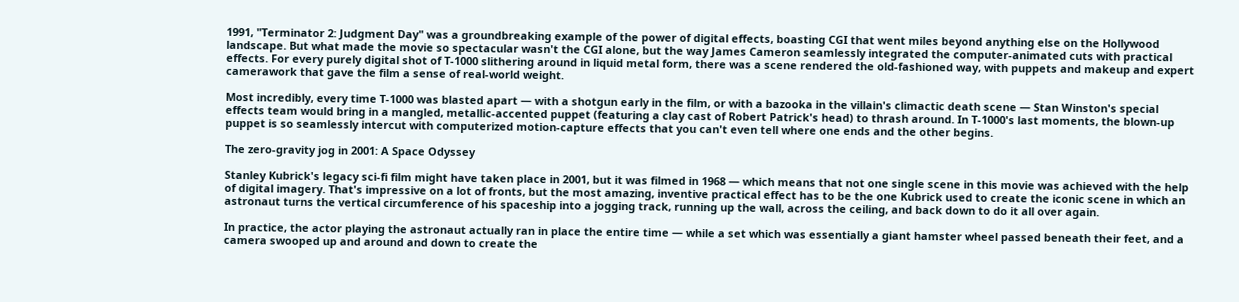1991, "Terminator 2: Judgment Day" was a groundbreaking example of the power of digital effects, boasting CGI that went miles beyond anything else on the Hollywood landscape. But what made the movie so spectacular wasn't the CGI alone, but the way James Cameron seamlessly integrated the computer-animated cuts with practical effects. For every purely digital shot of T-1000 slithering around in liquid metal form, there was a scene rendered the old-fashioned way, with puppets and makeup and expert camerawork that gave the film a sense of real-world weight.

Most incredibly, every time T-1000 was blasted apart — with a shotgun early in the film, or with a bazooka in the villain's climactic death scene — Stan Winston's special effects team would bring in a mangled, metallic-accented puppet (featuring a clay cast of Robert Patrick's head) to thrash around. In T-1000's last moments, the blown-up puppet is so seamlessly intercut with computerized motion-capture effects that you can't even tell where one ends and the other begins.

The zero-gravity jog in 2001: A Space Odyssey

Stanley Kubrick's legacy sci-fi film might have taken place in 2001, but it was filmed in 1968 — which means that not one single scene in this movie was achieved with the help of digital imagery. That's impressive on a lot of fronts, but the most amazing, inventive practical effect has to be the one Kubrick used to create the iconic scene in which an astronaut turns the vertical circumference of his spaceship into a jogging track, running up the wall, across the ceiling, and back down to do it all over again.

In practice, the actor playing the astronaut actually ran in place the entire time — while a set which was essentially a giant hamster wheel passed beneath their feet, and a camera swooped up and around and down to create the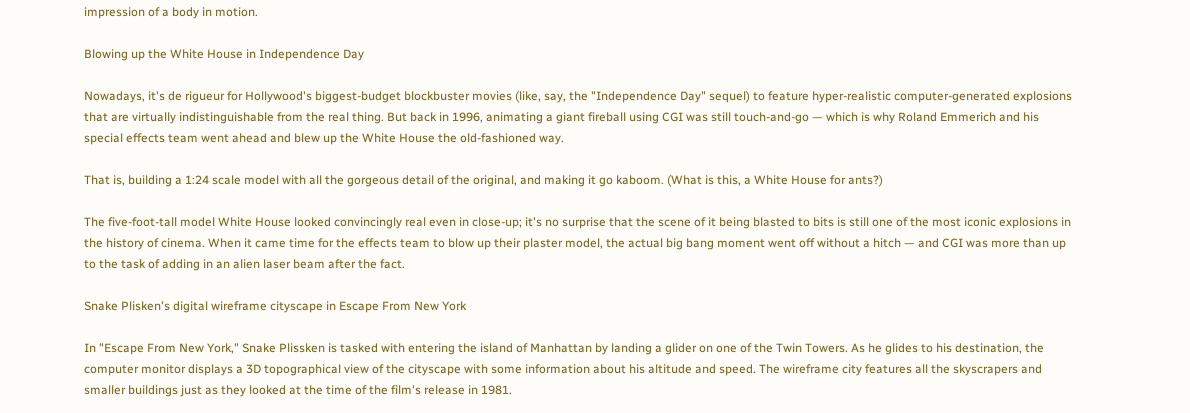impression of a body in motion.

Blowing up the White House in Independence Day

Nowadays, it's de rigueur for Hollywood's biggest-budget blockbuster movies (like, say, the "Independence Day" sequel) to feature hyper-realistic computer-generated explosions that are virtually indistinguishable from the real thing. But back in 1996, animating a giant fireball using CGI was still touch-and-go — which is why Roland Emmerich and his special effects team went ahead and blew up the White House the old-fashioned way.

That is, building a 1:24 scale model with all the gorgeous detail of the original, and making it go kaboom. (What is this, a White House for ants?)

The five-foot-tall model White House looked convincingly real even in close-up; it's no surprise that the scene of it being blasted to bits is still one of the most iconic explosions in the history of cinema. When it came time for the effects team to blow up their plaster model, the actual big bang moment went off without a hitch — and CGI was more than up to the task of adding in an alien laser beam after the fact.

Snake Plisken's digital wireframe cityscape in Escape From New York

In "Escape From New York," Snake Plissken is tasked with entering the island of Manhattan by landing a glider on one of the Twin Towers. As he glides to his destination, the computer monitor displays a 3D topographical view of the cityscape with some information about his altitude and speed. The wireframe city features all the skyscrapers and smaller buildings just as they looked at the time of the film's release in 1981.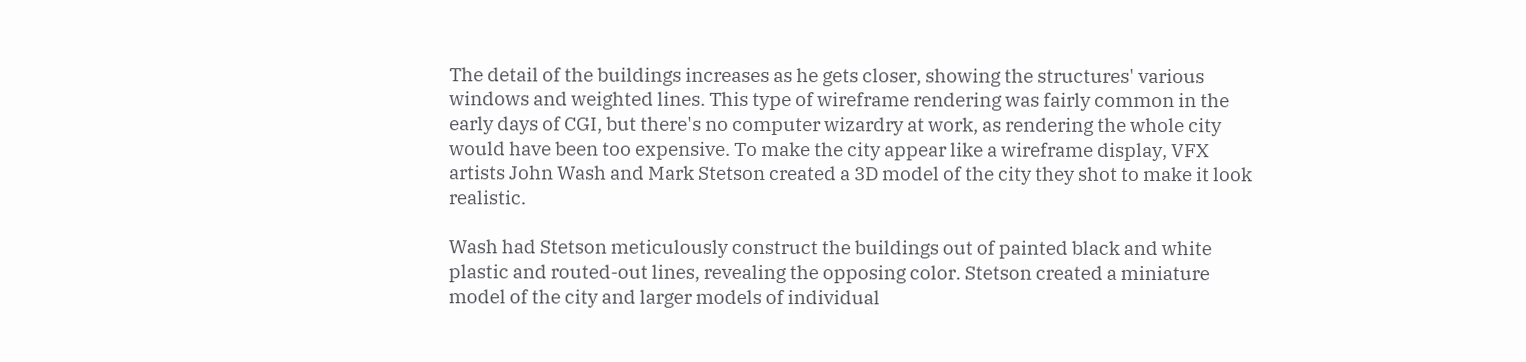The detail of the buildings increases as he gets closer, showing the structures' various windows and weighted lines. This type of wireframe rendering was fairly common in the early days of CGI, but there's no computer wizardry at work, as rendering the whole city would have been too expensive. To make the city appear like a wireframe display, VFX artists John Wash and Mark Stetson created a 3D model of the city they shot to make it look realistic.

Wash had Stetson meticulously construct the buildings out of painted black and white plastic and routed-out lines, revealing the opposing color. Stetson created a miniature model of the city and larger models of individual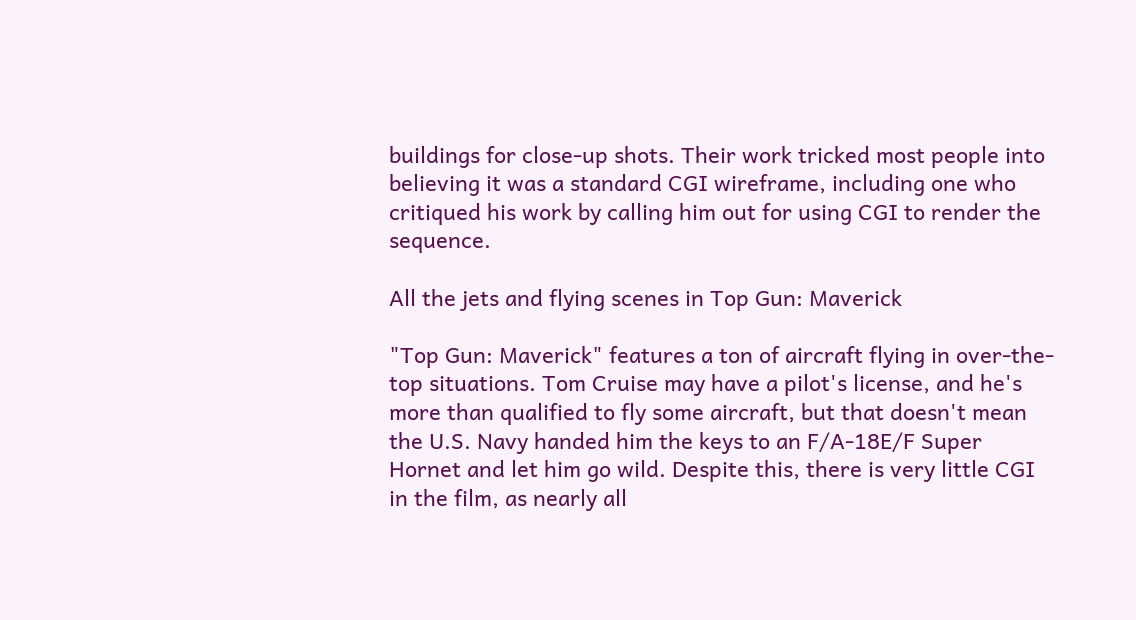buildings for close-up shots. Their work tricked most people into believing it was a standard CGI wireframe, including one who critiqued his work by calling him out for using CGI to render the sequence.

All the jets and flying scenes in Top Gun: Maverick

"Top Gun: Maverick" features a ton of aircraft flying in over-the-top situations. Tom Cruise may have a pilot's license, and he's more than qualified to fly some aircraft, but that doesn't mean the U.S. Navy handed him the keys to an F/A-18E/F Super Hornet and let him go wild. Despite this, there is very little CGI in the film, as nearly all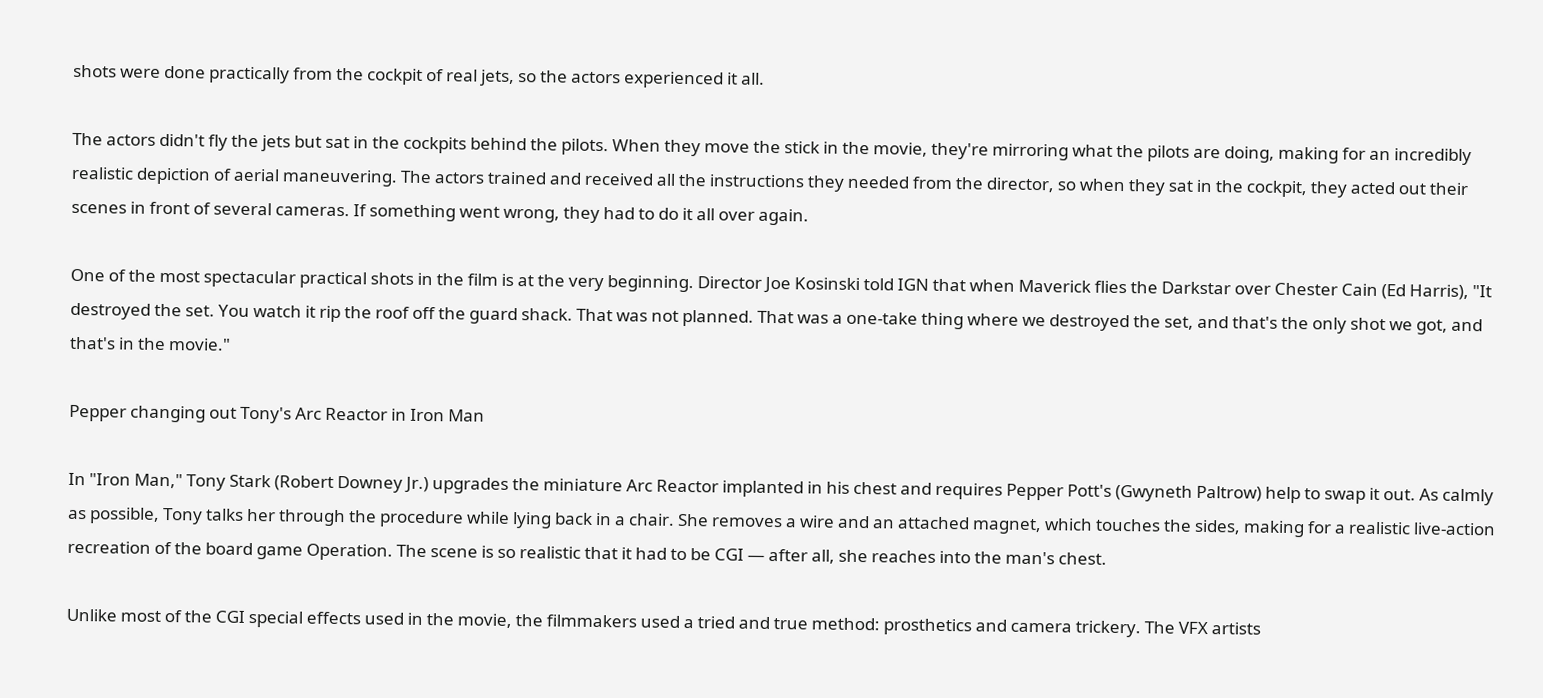shots were done practically from the cockpit of real jets, so the actors experienced it all.

The actors didn't fly the jets but sat in the cockpits behind the pilots. When they move the stick in the movie, they're mirroring what the pilots are doing, making for an incredibly realistic depiction of aerial maneuvering. The actors trained and received all the instructions they needed from the director, so when they sat in the cockpit, they acted out their scenes in front of several cameras. If something went wrong, they had to do it all over again.

One of the most spectacular practical shots in the film is at the very beginning. Director Joe Kosinski told IGN that when Maverick flies the Darkstar over Chester Cain (Ed Harris), "It destroyed the set. You watch it rip the roof off the guard shack. That was not planned. That was a one-take thing where we destroyed the set, and that's the only shot we got, and that's in the movie."

Pepper changing out Tony's Arc Reactor in Iron Man

In "Iron Man," Tony Stark (Robert Downey Jr.) upgrades the miniature Arc Reactor implanted in his chest and requires Pepper Pott's (Gwyneth Paltrow) help to swap it out. As calmly as possible, Tony talks her through the procedure while lying back in a chair. She removes a wire and an attached magnet, which touches the sides, making for a realistic live-action recreation of the board game Operation. The scene is so realistic that it had to be CGI — after all, she reaches into the man's chest.

Unlike most of the CGI special effects used in the movie, the filmmakers used a tried and true method: prosthetics and camera trickery. The VFX artists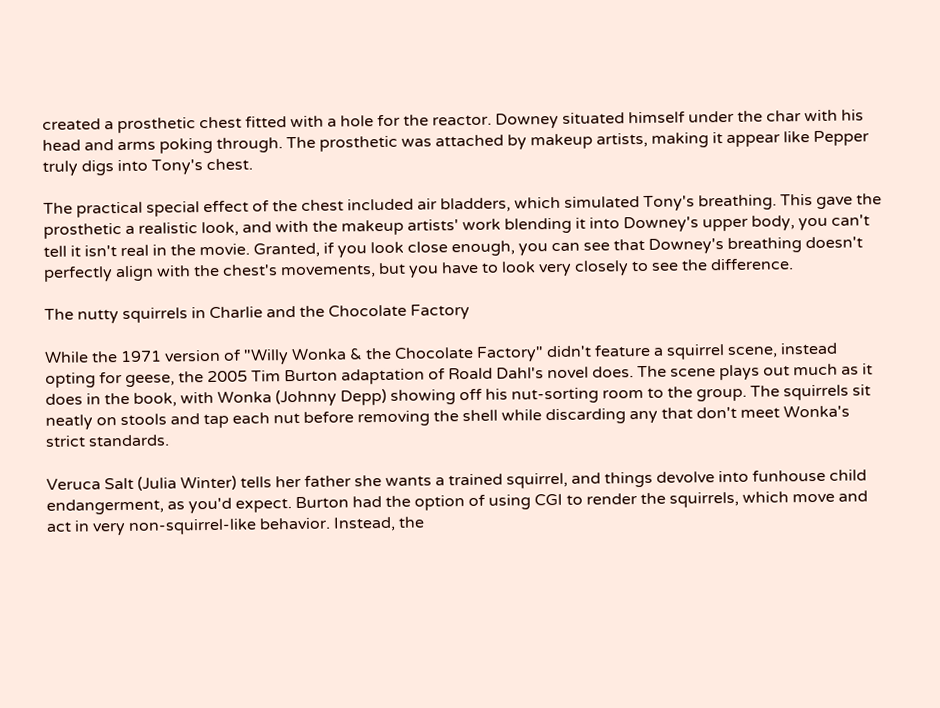created a prosthetic chest fitted with a hole for the reactor. Downey situated himself under the char with his head and arms poking through. The prosthetic was attached by makeup artists, making it appear like Pepper truly digs into Tony's chest.

The practical special effect of the chest included air bladders, which simulated Tony's breathing. This gave the prosthetic a realistic look, and with the makeup artists' work blending it into Downey's upper body, you can't tell it isn't real in the movie. Granted, if you look close enough, you can see that Downey's breathing doesn't perfectly align with the chest's movements, but you have to look very closely to see the difference.

The nutty squirrels in Charlie and the Chocolate Factory

While the 1971 version of "Willy Wonka & the Chocolate Factory" didn't feature a squirrel scene, instead opting for geese, the 2005 Tim Burton adaptation of Roald Dahl's novel does. The scene plays out much as it does in the book, with Wonka (Johnny Depp) showing off his nut-sorting room to the group. The squirrels sit neatly on stools and tap each nut before removing the shell while discarding any that don't meet Wonka's strict standards.

Veruca Salt (Julia Winter) tells her father she wants a trained squirrel, and things devolve into funhouse child endangerment, as you'd expect. Burton had the option of using CGI to render the squirrels, which move and act in very non-squirrel-like behavior. Instead, the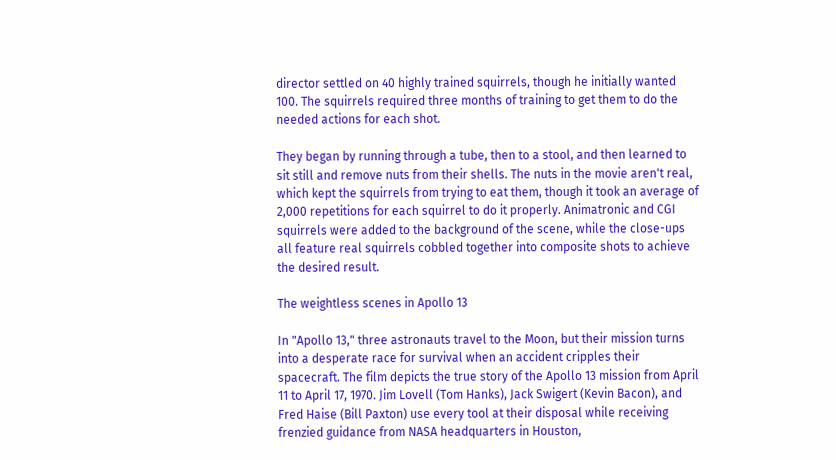director settled on 40 highly trained squirrels, though he initially wanted 100. The squirrels required three months of training to get them to do the needed actions for each shot.

They began by running through a tube, then to a stool, and then learned to sit still and remove nuts from their shells. The nuts in the movie aren't real, which kept the squirrels from trying to eat them, though it took an average of 2,000 repetitions for each squirrel to do it properly. Animatronic and CGI squirrels were added to the background of the scene, while the close-ups all feature real squirrels cobbled together into composite shots to achieve the desired result.

The weightless scenes in Apollo 13

In "Apollo 13," three astronauts travel to the Moon, but their mission turns into a desperate race for survival when an accident cripples their spacecraft. The film depicts the true story of the Apollo 13 mission from April 11 to April 17, 1970. Jim Lovell (Tom Hanks), Jack Swigert (Kevin Bacon), and Fred Haise (Bill Paxton) use every tool at their disposal while receiving frenzied guidance from NASA headquarters in Houston,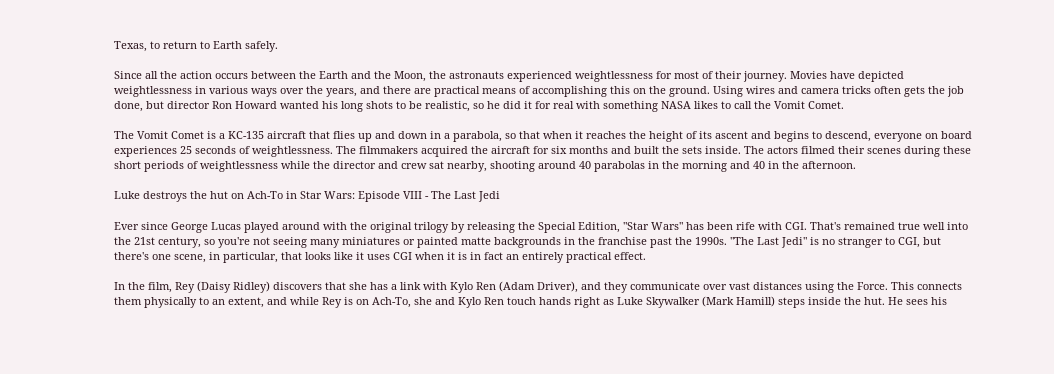Texas, to return to Earth safely.

Since all the action occurs between the Earth and the Moon, the astronauts experienced weightlessness for most of their journey. Movies have depicted weightlessness in various ways over the years, and there are practical means of accomplishing this on the ground. Using wires and camera tricks often gets the job done, but director Ron Howard wanted his long shots to be realistic, so he did it for real with something NASA likes to call the Vomit Comet.

The Vomit Comet is a KC-135 aircraft that flies up and down in a parabola, so that when it reaches the height of its ascent and begins to descend, everyone on board experiences 25 seconds of weightlessness. The filmmakers acquired the aircraft for six months and built the sets inside. The actors filmed their scenes during these short periods of weightlessness while the director and crew sat nearby, shooting around 40 parabolas in the morning and 40 in the afternoon.

Luke destroys the hut on Ach-To in Star Wars: Episode VIII - The Last Jedi

Ever since George Lucas played around with the original trilogy by releasing the Special Edition, "Star Wars" has been rife with CGI. That's remained true well into the 21st century, so you're not seeing many miniatures or painted matte backgrounds in the franchise past the 1990s. "The Last Jedi" is no stranger to CGI, but there's one scene, in particular, that looks like it uses CGI when it is in fact an entirely practical effect.

In the film, Rey (Daisy Ridley) discovers that she has a link with Kylo Ren (Adam Driver), and they communicate over vast distances using the Force. This connects them physically to an extent, and while Rey is on Ach-To, she and Kylo Ren touch hands right as Luke Skywalker (Mark Hamill) steps inside the hut. He sees his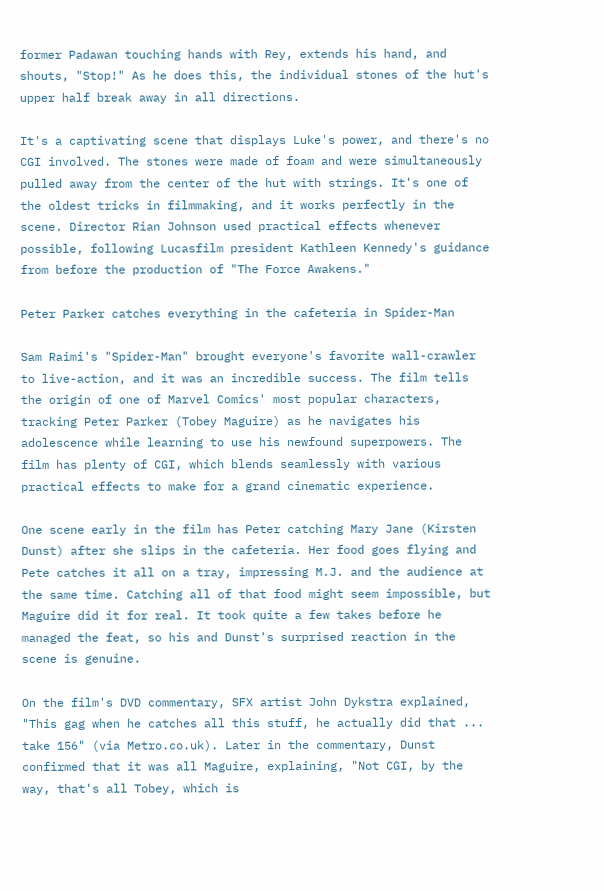former Padawan touching hands with Rey, extends his hand, and shouts, "Stop!" As he does this, the individual stones of the hut's upper half break away in all directions.

It's a captivating scene that displays Luke's power, and there's no CGI involved. The stones were made of foam and were simultaneously pulled away from the center of the hut with strings. It's one of the oldest tricks in filmmaking, and it works perfectly in the scene. Director Rian Johnson used practical effects whenever possible, following Lucasfilm president Kathleen Kennedy's guidance from before the production of "The Force Awakens."

Peter Parker catches everything in the cafeteria in Spider-Man

Sam Raimi's "Spider-Man" brought everyone's favorite wall-crawler to live-action, and it was an incredible success. The film tells the origin of one of Marvel Comics' most popular characters, tracking Peter Parker (Tobey Maguire) as he navigates his adolescence while learning to use his newfound superpowers. The film has plenty of CGI, which blends seamlessly with various practical effects to make for a grand cinematic experience.

One scene early in the film has Peter catching Mary Jane (Kirsten Dunst) after she slips in the cafeteria. Her food goes flying and Pete catches it all on a tray, impressing M.J. and the audience at the same time. Catching all of that food might seem impossible, but Maguire did it for real. It took quite a few takes before he managed the feat, so his and Dunst's surprised reaction in the scene is genuine.

On the film's DVD commentary, SFX artist John Dykstra explained, "This gag when he catches all this stuff, he actually did that ... take 156" (via Metro.co.uk). Later in the commentary, Dunst confirmed that it was all Maguire, explaining, "Not CGI, by the way, that's all Tobey, which is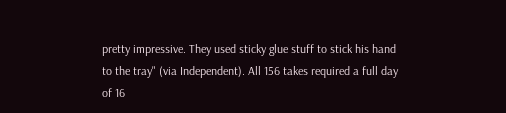pretty impressive. They used sticky glue stuff to stick his hand to the tray" (via Independent). All 156 takes required a full day of 16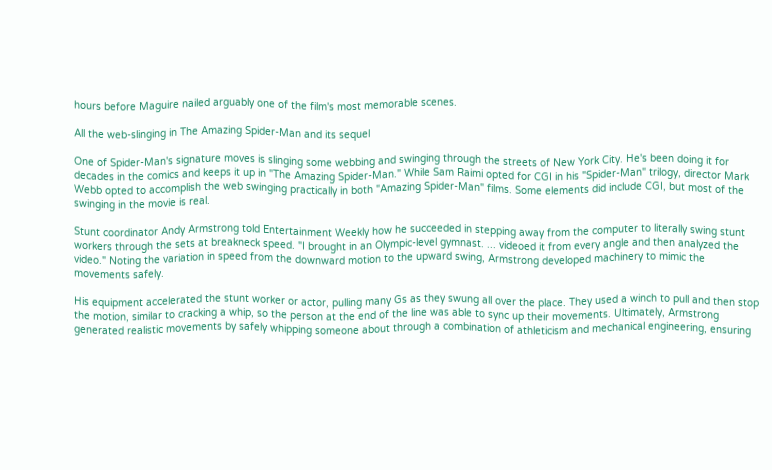hours before Maguire nailed arguably one of the film's most memorable scenes.

All the web-slinging in The Amazing Spider-Man and its sequel

One of Spider-Man's signature moves is slinging some webbing and swinging through the streets of New York City. He's been doing it for decades in the comics and keeps it up in "The Amazing Spider-Man." While Sam Raimi opted for CGI in his "Spider-Man" trilogy, director Mark Webb opted to accomplish the web swinging practically in both "Amazing Spider-Man" films. Some elements did include CGI, but most of the swinging in the movie is real.

Stunt coordinator Andy Armstrong told Entertainment Weekly how he succeeded in stepping away from the computer to literally swing stunt workers through the sets at breakneck speed. "I brought in an Olympic-level gymnast. ... videoed it from every angle and then analyzed the video." Noting the variation in speed from the downward motion to the upward swing, Armstrong developed machinery to mimic the movements safely.

His equipment accelerated the stunt worker or actor, pulling many Gs as they swung all over the place. They used a winch to pull and then stop the motion, similar to cracking a whip, so the person at the end of the line was able to sync up their movements. Ultimately, Armstrong generated realistic movements by safely whipping someone about through a combination of athleticism and mechanical engineering, ensuring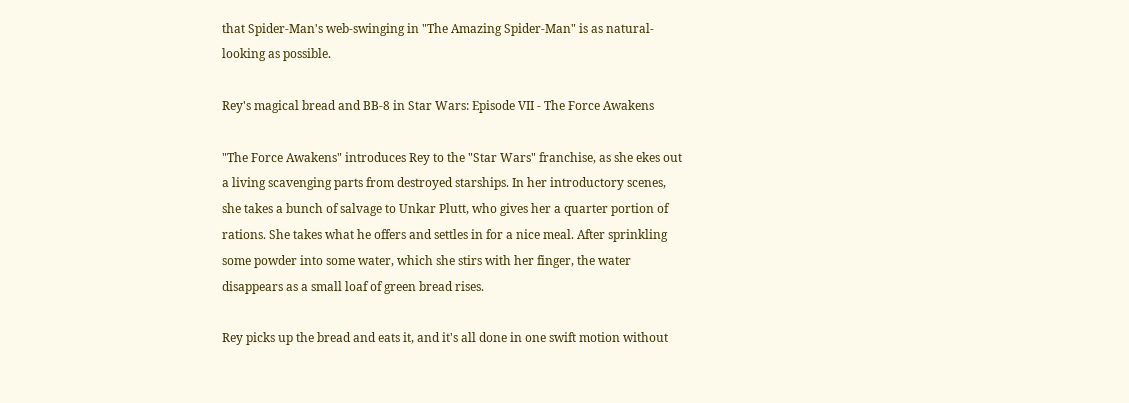that Spider-Man's web-swinging in "The Amazing Spider-Man" is as natural-looking as possible.

Rey's magical bread and BB-8 in Star Wars: Episode VII - The Force Awakens

"The Force Awakens" introduces Rey to the "Star Wars" franchise, as she ekes out a living scavenging parts from destroyed starships. In her introductory scenes, she takes a bunch of salvage to Unkar Plutt, who gives her a quarter portion of rations. She takes what he offers and settles in for a nice meal. After sprinkling some powder into some water, which she stirs with her finger, the water disappears as a small loaf of green bread rises.

Rey picks up the bread and eats it, and it's all done in one swift motion without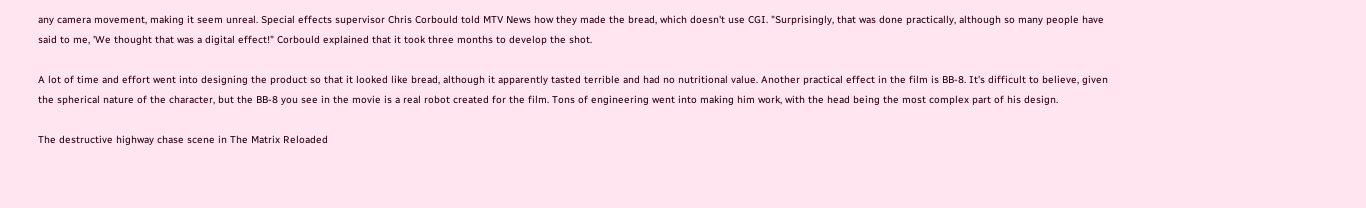any camera movement, making it seem unreal. Special effects supervisor Chris Corbould told MTV News how they made the bread, which doesn't use CGI. "Surprisingly, that was done practically, although so many people have said to me, 'We thought that was a digital effect!" Corbould explained that it took three months to develop the shot.

A lot of time and effort went into designing the product so that it looked like bread, although it apparently tasted terrible and had no nutritional value. Another practical effect in the film is BB-8. It's difficult to believe, given the spherical nature of the character, but the BB-8 you see in the movie is a real robot created for the film. Tons of engineering went into making him work, with the head being the most complex part of his design.

The destructive highway chase scene in The Matrix Reloaded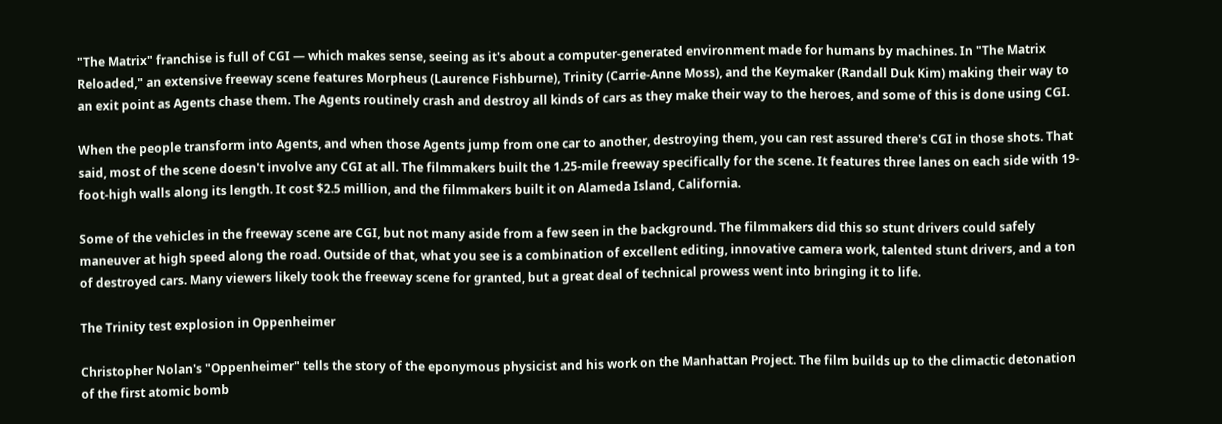"The Matrix" franchise is full of CGI — which makes sense, seeing as it's about a computer-generated environment made for humans by machines. In "The Matrix Reloaded," an extensive freeway scene features Morpheus (Laurence Fishburne), Trinity (Carrie-Anne Moss), and the Keymaker (Randall Duk Kim) making their way to an exit point as Agents chase them. The Agents routinely crash and destroy all kinds of cars as they make their way to the heroes, and some of this is done using CGI.

When the people transform into Agents, and when those Agents jump from one car to another, destroying them, you can rest assured there's CGI in those shots. That said, most of the scene doesn't involve any CGI at all. The filmmakers built the 1.25-mile freeway specifically for the scene. It features three lanes on each side with 19-foot-high walls along its length. It cost $2.5 million, and the filmmakers built it on Alameda Island, California.

Some of the vehicles in the freeway scene are CGI, but not many aside from a few seen in the background. The filmmakers did this so stunt drivers could safely maneuver at high speed along the road. Outside of that, what you see is a combination of excellent editing, innovative camera work, talented stunt drivers, and a ton of destroyed cars. Many viewers likely took the freeway scene for granted, but a great deal of technical prowess went into bringing it to life.

The Trinity test explosion in Oppenheimer

Christopher Nolan's "Oppenheimer" tells the story of the eponymous physicist and his work on the Manhattan Project. The film builds up to the climactic detonation of the first atomic bomb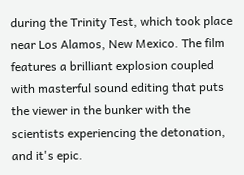during the Trinity Test, which took place near Los Alamos, New Mexico. The film features a brilliant explosion coupled with masterful sound editing that puts the viewer in the bunker with the scientists experiencing the detonation, and it's epic.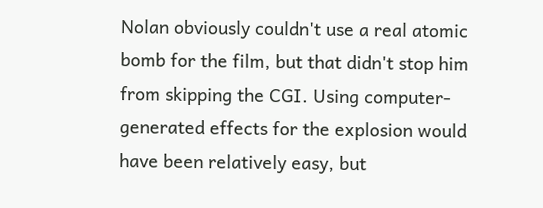Nolan obviously couldn't use a real atomic bomb for the film, but that didn't stop him from skipping the CGI. Using computer-generated effects for the explosion would have been relatively easy, but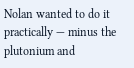Nolan wanted to do it practically — minus the plutonium and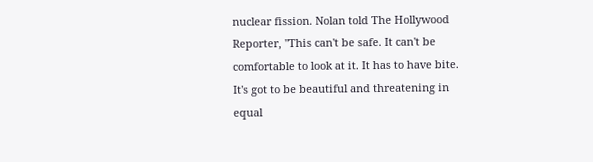nuclear fission. Nolan told The Hollywood Reporter, "This can't be safe. It can't be comfortable to look at it. It has to have bite. It's got to be beautiful and threatening in equal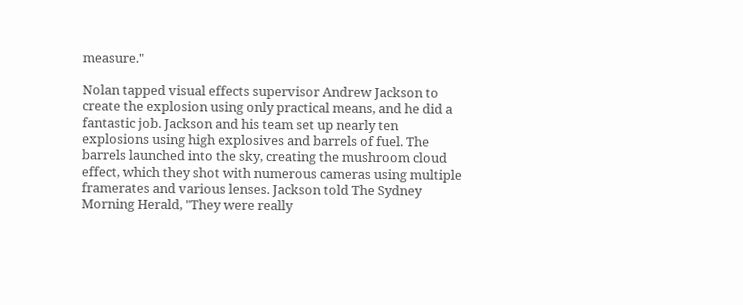measure."

Nolan tapped visual effects supervisor Andrew Jackson to create the explosion using only practical means, and he did a fantastic job. Jackson and his team set up nearly ten explosions using high explosives and barrels of fuel. The barrels launched into the sky, creating the mushroom cloud effect, which they shot with numerous cameras using multiple framerates and various lenses. Jackson told The Sydney Morning Herald, "They were really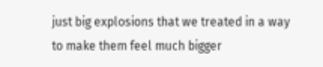just big explosions that we treated in a way to make them feel much bigger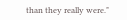than they really were."